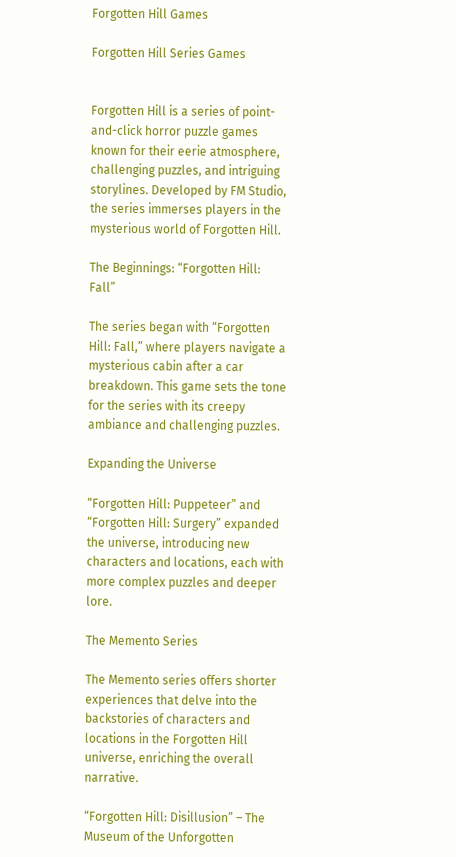Forgotten Hill Games

Forgotten Hill Series Games


Forgotten Hill is a series of point-and-click horror puzzle games known for their eerie atmosphere, challenging puzzles, and intriguing storylines. Developed by FM Studio, the series immerses players in the mysterious world of Forgotten Hill.

The Beginnings: “Forgotten Hill: Fall”

The series began with “Forgotten Hill: Fall,” where players navigate a mysterious cabin after a car breakdown. This game sets the tone for the series with its creepy ambiance and challenging puzzles.

Expanding the Universe

“Forgotten Hill: Puppeteer” and “Forgotten Hill: Surgery” expanded the universe, introducing new characters and locations, each with more complex puzzles and deeper lore.

The Memento Series

The Memento series offers shorter experiences that delve into the backstories of characters and locations in the Forgotten Hill universe, enriching the overall narrative.

“Forgotten Hill: Disillusion” – The Museum of the Unforgotten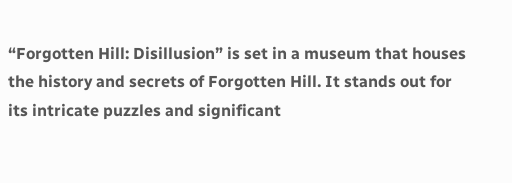“Forgotten Hill: Disillusion” is set in a museum that houses the history and secrets of Forgotten Hill. It stands out for its intricate puzzles and significant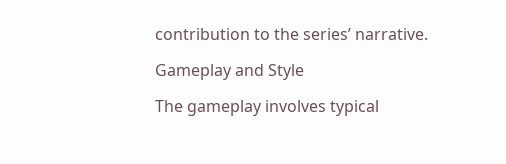contribution to the series’ narrative.

Gameplay and Style

The gameplay involves typical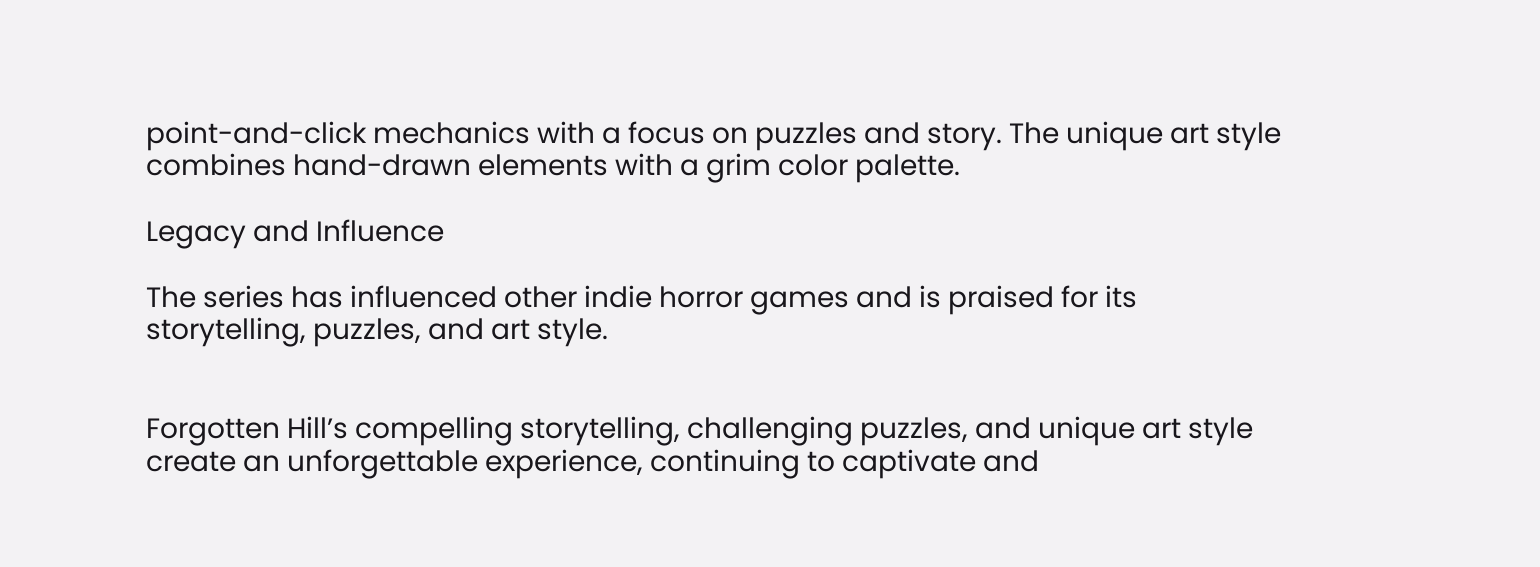point-and-click mechanics with a focus on puzzles and story. The unique art style combines hand-drawn elements with a grim color palette.

Legacy and Influence

The series has influenced other indie horror games and is praised for its storytelling, puzzles, and art style.


Forgotten Hill’s compelling storytelling, challenging puzzles, and unique art style create an unforgettable experience, continuing to captivate and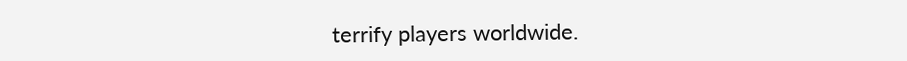terrify players worldwide.